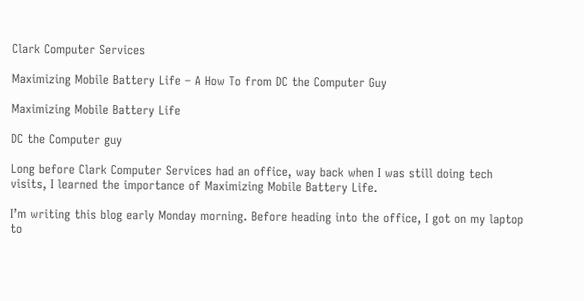Clark Computer Services

Maximizing Mobile Battery Life – A How To from DC the Computer Guy

Maximizing Mobile Battery Life

DC the Computer guy

Long before Clark Computer Services had an office, way back when I was still doing tech visits, I learned the importance of Maximizing Mobile Battery Life.

I’m writing this blog early Monday morning. Before heading into the office, I got on my laptop to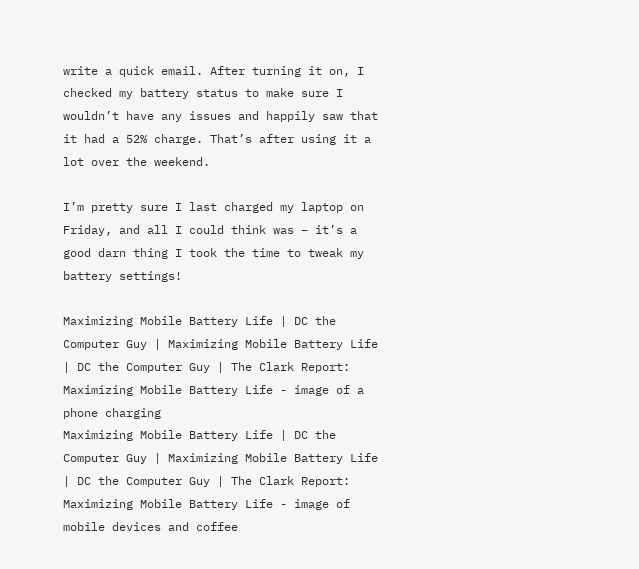write a quick email. After turning it on, I checked my battery status to make sure I wouldn’t have any issues and happily saw that it had a 52% charge. That’s after using it a lot over the weekend.

I’m pretty sure I last charged my laptop on Friday, and all I could think was – it’s a good darn thing I took the time to tweak my battery settings!

Maximizing Mobile Battery Life | DC the Computer Guy | Maximizing Mobile Battery Life | DC the Computer Guy | The Clark Report: Maximizing Mobile Battery Life - image of a phone charging
Maximizing Mobile Battery Life | DC the Computer Guy | Maximizing Mobile Battery Life | DC the Computer Guy | The Clark Report: Maximizing Mobile Battery Life - image of mobile devices and coffee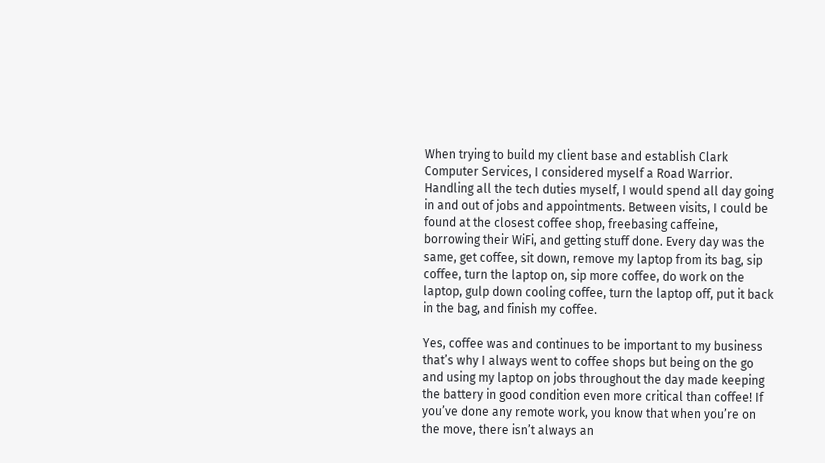When trying to build my client base and establish Clark Computer Services, I considered myself a Road Warrior.  Handling all the tech duties myself, I would spend all day going in and out of jobs and appointments. Between visits, I could be found at the closest coffee shop, freebasing caffeine, borrowing their WiFi, and getting stuff done. Every day was the same, get coffee, sit down, remove my laptop from its bag, sip coffee, turn the laptop on, sip more coffee, do work on the laptop, gulp down cooling coffee, turn the laptop off, put it back in the bag, and finish my coffee.

Yes, coffee was and continues to be important to my business that’s why I always went to coffee shops but being on the go and using my laptop on jobs throughout the day made keeping the battery in good condition even more critical than coffee! If you’ve done any remote work, you know that when you’re on the move, there isn’t always an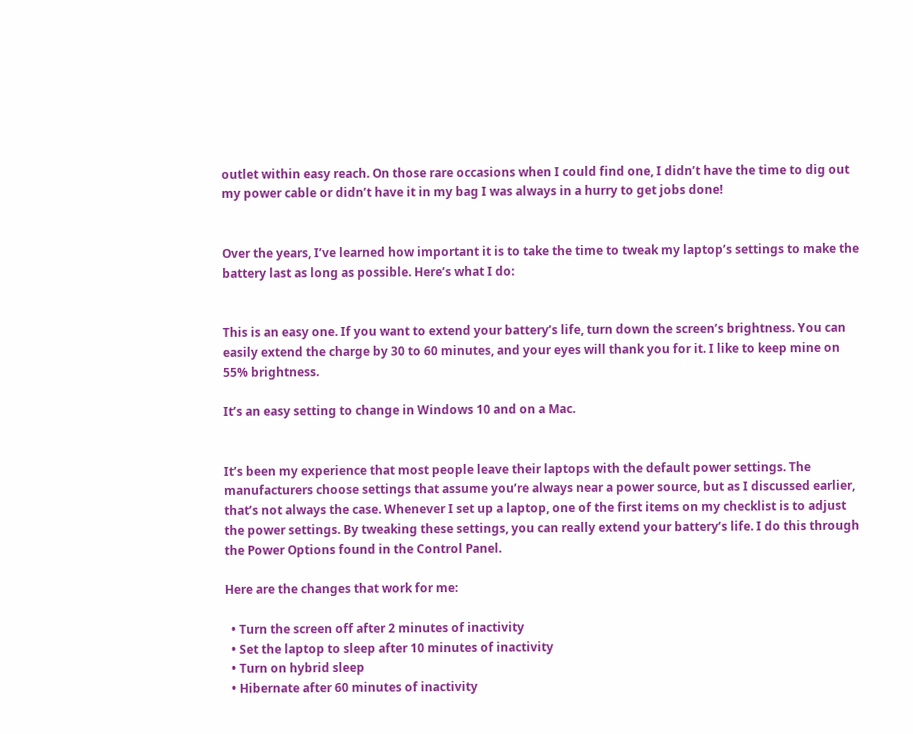outlet within easy reach. On those rare occasions when I could find one, I didn’t have the time to dig out my power cable or didn’t have it in my bag I was always in a hurry to get jobs done!


Over the years, I’ve learned how important it is to take the time to tweak my laptop’s settings to make the battery last as long as possible. Here’s what I do:


This is an easy one. If you want to extend your battery’s life, turn down the screen’s brightness. You can easily extend the charge by 30 to 60 minutes, and your eyes will thank you for it. I like to keep mine on 55% brightness.

It’s an easy setting to change in Windows 10 and on a Mac.


It’s been my experience that most people leave their laptops with the default power settings. The manufacturers choose settings that assume you’re always near a power source, but as I discussed earlier, that’s not always the case. Whenever I set up a laptop, one of the first items on my checklist is to adjust the power settings. By tweaking these settings, you can really extend your battery’s life. I do this through the Power Options found in the Control Panel.

Here are the changes that work for me:

  • Turn the screen off after 2 minutes of inactivity
  • Set the laptop to sleep after 10 minutes of inactivity
  • Turn on hybrid sleep
  • Hibernate after 60 minutes of inactivity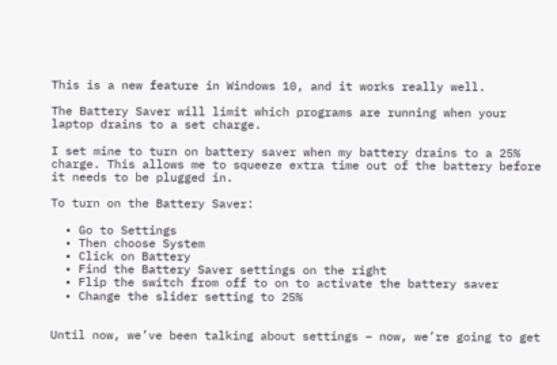This is a new feature in Windows 10, and it works really well.

The Battery Saver will limit which programs are running when your laptop drains to a set charge.

I set mine to turn on battery saver when my battery drains to a 25% charge. This allows me to squeeze extra time out of the battery before it needs to be plugged in.

To turn on the Battery Saver:

  • Go to Settings
  • Then choose System
  • Click on Battery
  • Find the Battery Saver settings on the right
  • Flip the switch from off to on to activate the battery saver
  • Change the slider setting to 25%


Until now, we’ve been talking about settings – now, we’re going to get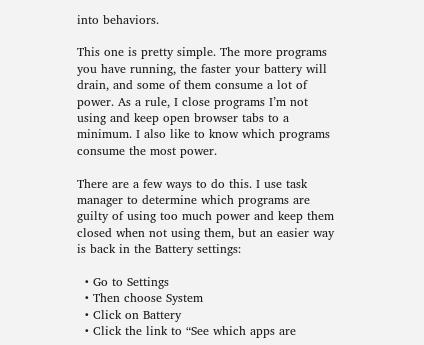into behaviors.

This one is pretty simple. The more programs you have running, the faster your battery will drain, and some of them consume a lot of power. As a rule, I close programs I’m not using and keep open browser tabs to a minimum. I also like to know which programs consume the most power.

There are a few ways to do this. I use task manager to determine which programs are guilty of using too much power and keep them closed when not using them, but an easier way is back in the Battery settings:

  • Go to Settings
  • Then choose System
  • Click on Battery
  • Click the link to “See which apps are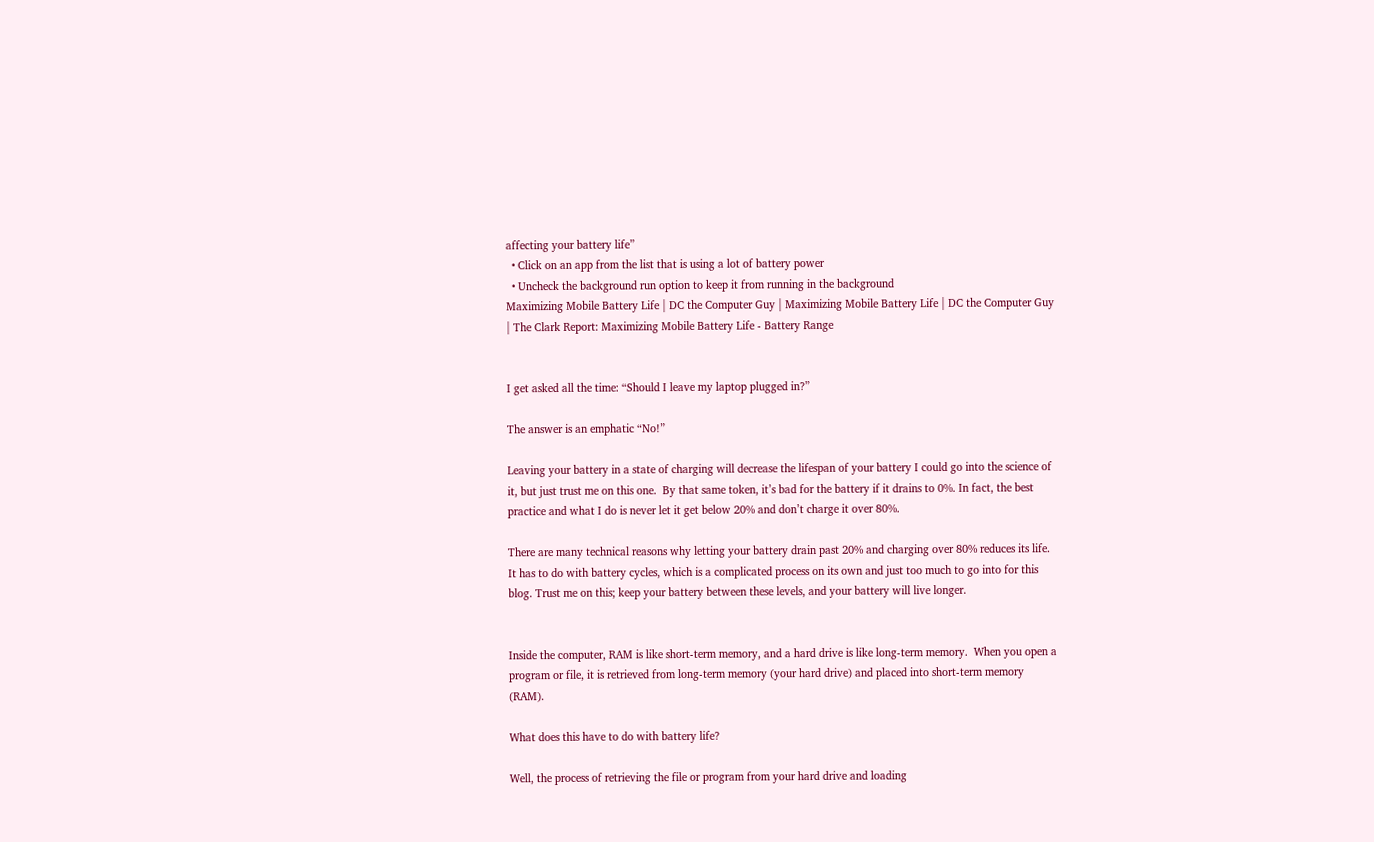affecting your battery life”
  • Click on an app from the list that is using a lot of battery power
  • Uncheck the background run option to keep it from running in the background
Maximizing Mobile Battery Life | DC the Computer Guy | Maximizing Mobile Battery Life | DC the Computer Guy | The Clark Report: Maximizing Mobile Battery Life - Battery Range


I get asked all the time: “Should I leave my laptop plugged in?”

The answer is an emphatic “No!”

Leaving your battery in a state of charging will decrease the lifespan of your battery I could go into the science of it, but just trust me on this one.  By that same token, it’s bad for the battery if it drains to 0%. In fact, the best practice and what I do is never let it get below 20% and don’t charge it over 80%.

There are many technical reasons why letting your battery drain past 20% and charging over 80% reduces its life. It has to do with battery cycles, which is a complicated process on its own and just too much to go into for this blog. Trust me on this; keep your battery between these levels, and your battery will live longer.


Inside the computer, RAM is like short-term memory, and a hard drive is like long-term memory.  When you open a program or file, it is retrieved from long-term memory (your hard drive) and placed into short-term memory (RAM).

What does this have to do with battery life?

Well, the process of retrieving the file or program from your hard drive and loading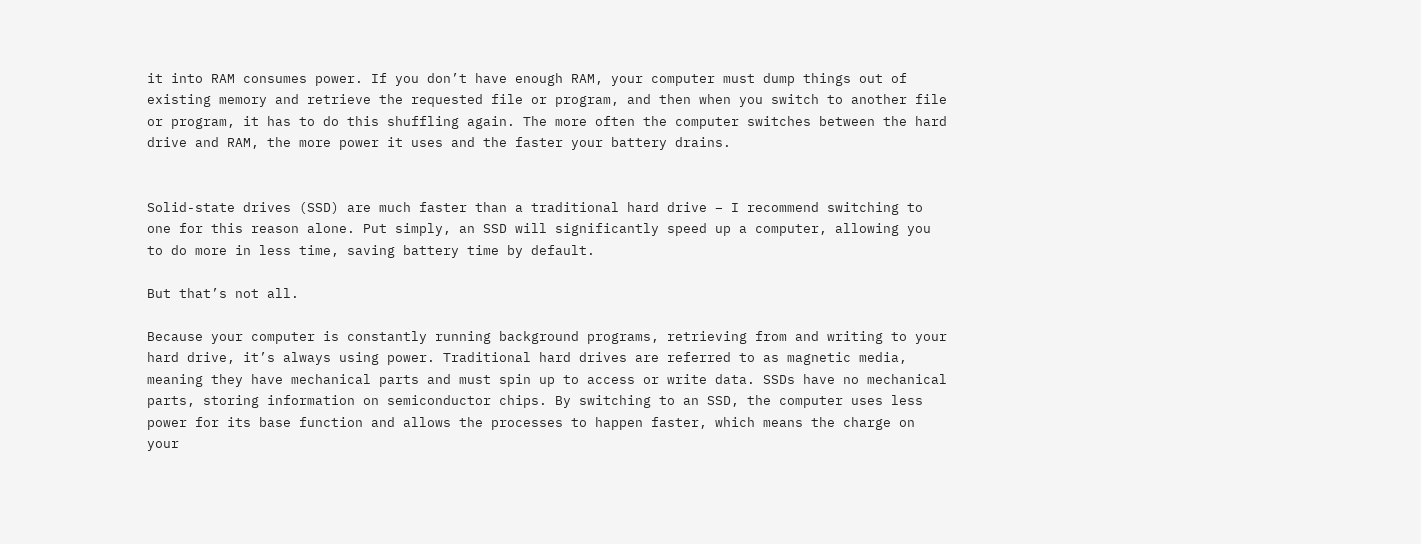it into RAM consumes power. If you don’t have enough RAM, your computer must dump things out of existing memory and retrieve the requested file or program, and then when you switch to another file or program, it has to do this shuffling again. The more often the computer switches between the hard drive and RAM, the more power it uses and the faster your battery drains.


Solid-state drives (SSD) are much faster than a traditional hard drive – I recommend switching to one for this reason alone. Put simply, an SSD will significantly speed up a computer, allowing you to do more in less time, saving battery time by default.

But that’s not all.

Because your computer is constantly running background programs, retrieving from and writing to your hard drive, it’s always using power. Traditional hard drives are referred to as magnetic media, meaning they have mechanical parts and must spin up to access or write data. SSDs have no mechanical parts, storing information on semiconductor chips. By switching to an SSD, the computer uses less power for its base function and allows the processes to happen faster, which means the charge on your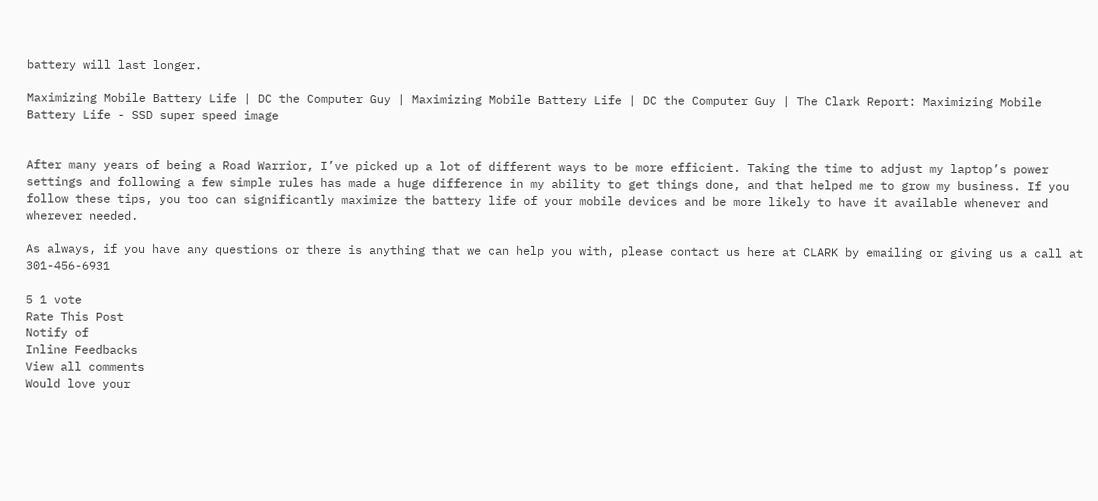battery will last longer.

Maximizing Mobile Battery Life | DC the Computer Guy | Maximizing Mobile Battery Life | DC the Computer Guy | The Clark Report: Maximizing Mobile Battery Life - SSD super speed image


After many years of being a Road Warrior, I’ve picked up a lot of different ways to be more efficient. Taking the time to adjust my laptop’s power settings and following a few simple rules has made a huge difference in my ability to get things done, and that helped me to grow my business. If you follow these tips, you too can significantly maximize the battery life of your mobile devices and be more likely to have it available whenever and wherever needed.

As always, if you have any questions or there is anything that we can help you with, please contact us here at CLARK by emailing or giving us a call at 301-456-6931

5 1 vote
Rate This Post
Notify of
Inline Feedbacks
View all comments
Would love your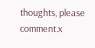thoughts, please comment.x